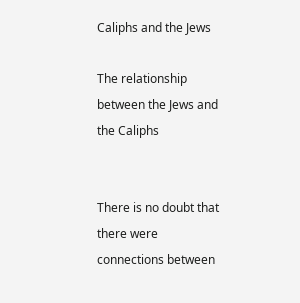Caliphs and the Jews

The relationship between the Jews and the Caliphs


There is no doubt that there were connections between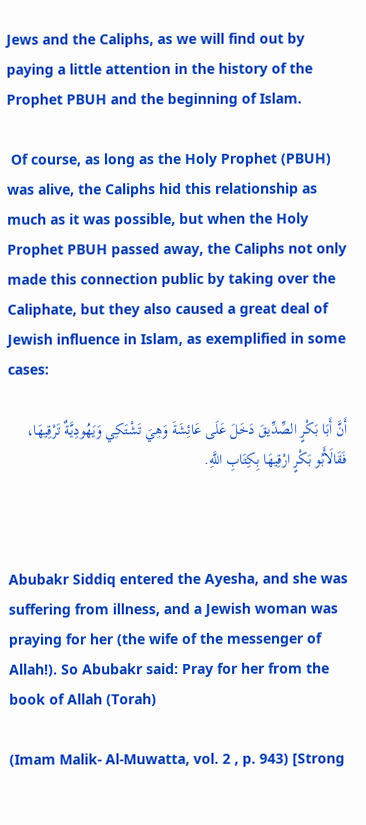Jews and the Caliphs, as we will find out by paying a little attention in the history of the Prophet PBUH and the beginning of Islam.

 Of course, as long as the Holy Prophet (PBUH) was alive, the Caliphs hid this relationship as much as it was possible, but when the Holy Prophet PBUH passed away, the Caliphs not only made this connection public by taking over the Caliphate, but they also caused a great deal of Jewish influence in Islam, as exemplified in some cases:

أَنَّ أَبَا بَكْرٍ الصِّدِّيقَ دَخَلَ عَلَى عَائِشَةَ وَهِيَ تَشْتَكِي وَيَهُودِيَّةٌ تَرْقِيهَا، فَقَالَأَبُو بَكْرٍ ارْقِيهَا بِكِتَابِ اللَّهِ.



Abubakr Siddiq entered the Ayesha, and she was suffering from illness, and a Jewish woman was praying for her (the wife of the messenger of Allah!). So Abubakr said: Pray for her from the book of Allah (Torah)

(Imam Malik- Al-Muwatta, vol. 2 , p. 943) [Strong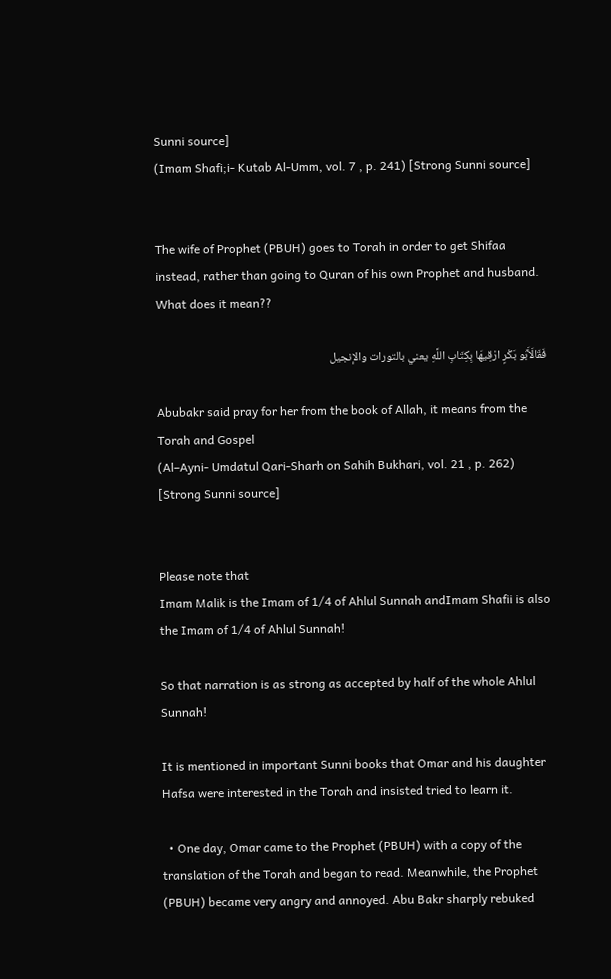Sunni source]
(Imam Shafi;i- Kutab Al-Umm, vol. 7 , p. 241) [Strong Sunni source]


The wife of Prophet (PBUH) goes to Torah in order to get Shifaa instead, rather than going to Quran of his own Prophet and husband. What does it mean??

فَقَالَأَبُو بَكْرٍ ارْقِيهَا بِكِتَابِ اللَّهِ یعني بالتورات والإنجیل

Abubakr said pray for her from the book of Allah, it means from the Torah and Gospel
(Al–Ayni- Umdatul Qari-Sharh on Sahih Bukhari, vol. 21 , p. 262) [Strong Sunni source]


Please note that
Imam Malik is the Imam of 1/4 of Ahlul Sunnah andImam Shafii is also the Imam of 1/4 of Ahlul Sunnah!

So that narration is as strong as accepted by half of the whole Ahlul Sunnah!

It is mentioned in important Sunni books that Omar and his daughter Hafsa were interested in the Torah and insisted tried to learn it.

  • One day, Omar came to the Prophet (PBUH) with a copy of the translation of the Torah and began to read. Meanwhile, the Prophet (PBUH) became very angry and annoyed. Abu Bakr sharply rebuked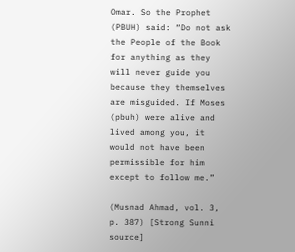Omar. So the Prophet (PBUH) said: “Do not ask the People of the Book for anything as they will never guide you because they themselves are misguided. If Moses (pbuh) were alive and lived among you, it would not have been permissible for him except to follow me.”

(Musnad Ahmad, vol. 3, p. 387) [Strong Sunni source]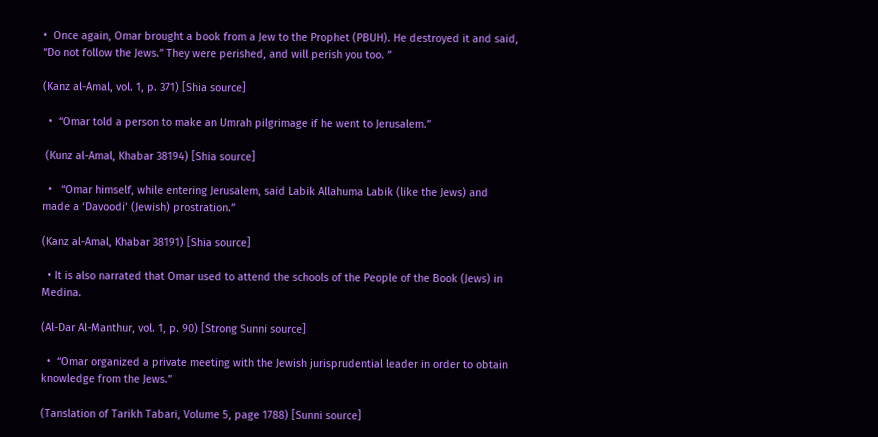•  Once again, Omar brought a book from a Jew to the Prophet (PBUH). He destroyed it and said, “Do not follow the Jews.” They were perished, and will perish you too. ”

(Kanz al-Amal, vol. 1, p. 371) [Shia source]

  •  “Omar told a person to make an Umrah pilgrimage if he went to Jerusalem.”

 (Kunz al-Amal, Khabar 38194) [Shia source]

  •   “Omar himself, while entering Jerusalem, said Labik Allahuma Labik (like the Jews) and made a ‘Davoodi’ (Jewish) prostration.”

(Kanz al-Amal, Khabar 38191) [Shia source]

  • It is also narrated that Omar used to attend the schools of the People of the Book (Jews) in Medina.

(Al-Dar Al-Manthur, vol. 1, p. 90) [Strong Sunni source]

  •  “Omar organized a private meeting with the Jewish jurisprudential leader in order to obtain knowledge from the Jews.”

(Tanslation of Tarikh Tabari, Volume 5, page 1788) [Sunni source]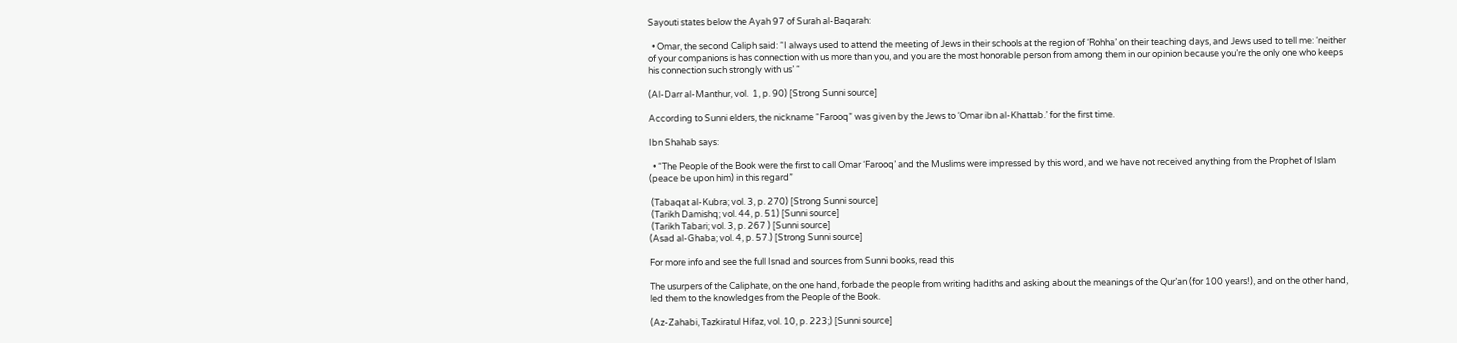Sayouti states below the Ayah 97 of Surah al-Baqarah:

  • Omar, the second Caliph said: “I always used to attend the meeting of Jews in their schools at the region of ‘Rohha’ on their teaching days, and Jews used to tell me: ‘neither of your companions is has connection with us more than you, and you are the most honorable person from among them in our opinion because you’re the only one who keeps his connection such strongly with us’ “

(Al-Darr al-Manthur, vol.  1, p. 90) [Strong Sunni source]

According to Sunni elders, the nickname “Farooq” was given by the Jews to ‘Omar ibn al-Khattab.’ for the first time.

Ibn Shahab says:

  • “The People of the Book were the first to call Omar ‘Farooq’ and the Muslims were impressed by this word, and we have not received anything from the Prophet of Islam (peace be upon him) in this regard”

 (Tabaqat al-Kubra; vol. 3, p. 270) [Strong Sunni source]
 (Tarikh Damishq; vol. 44, p. 51) [Sunni source]
 (Tarikh Tabari; vol. 3, p. 267 ) [Sunni source]
(Asad al-Ghaba; vol. 4, p. 57.) [Strong Sunni source]

For more info and see the full Isnad and sources from Sunni books, read this

The usurpers of the Caliphate, on the one hand, forbade the people from writing hadiths and asking about the meanings of the Qur’an (for 100 years!), and on the other hand, led them to the knowledges from the People of the Book.

(Az-Zahabi, Tazkiratul Hifaz, vol. 10, p. 223;) [Sunni source]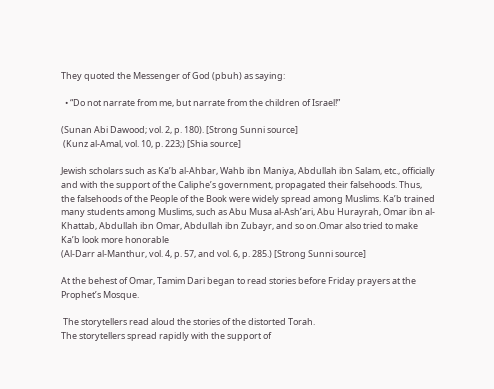They quoted the Messenger of God (pbuh) as saying:

  • “Do not narrate from me, but narrate from the children of Israel!”

(Sunan Abi Dawood; vol. 2, p. 180). [Strong Sunni source]
 (Kunz al-Amal, vol. 10, p. 223;) [Shia source]

Jewish scholars such as Ka’b al-Ahbar, Wahb ibn Maniya, Abdullah ibn Salam, etc., officially and with the support of the Caliphe’s government, propagated their falsehoods. Thus, the falsehoods of the People of the Book were widely spread among Muslims. Ka’b trained many students among Muslims, such as Abu Musa al-Ash’ari, Abu Hurayrah, Omar ibn al-Khattab, Abdullah ibn Omar, Abdullah ibn Zubayr, and so on.Omar also tried to make Ka’b look more honorable
(Al-Darr al-Manthur, vol. 4, p. 57, and vol. 6, p. 285.) [Strong Sunni source]

At the behest of Omar, Tamim Dari began to read stories before Friday prayers at the Prophet’s Mosque.

 The storytellers read aloud the stories of the distorted Torah.
The storytellers spread rapidly with the support of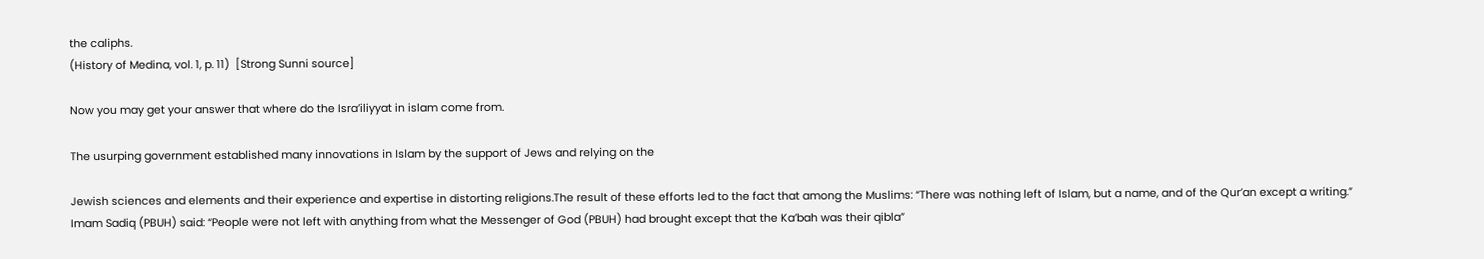the caliphs.
(History of Medina, vol. 1, p. 11)  [Strong Sunni source]

Now you may get your answer that where do the Isra’iliyyat in islam come from.

The usurping government established many innovations in Islam by the support of Jews and relying on the

Jewish sciences and elements and their experience and expertise in distorting religions.The result of these efforts led to the fact that among the Muslims: “There was nothing left of Islam, but a name, and of the Qur’an except a writing.”
Imam Sadiq (PBUH) said: “People were not left with anything from what the Messenger of God (PBUH) had brought except that the Ka’bah was their qibla”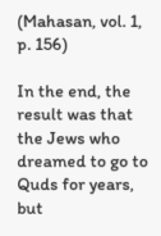(Mahasan, vol. 1, p. 156)

In the end, the result was that the Jews who dreamed to go to Quds for years, but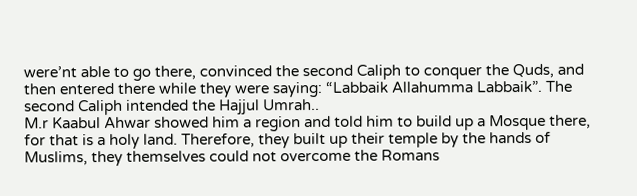were’nt able to go there, convinced the second Caliph to conquer the Quds, and then entered there while they were saying: “Labbaik Allahumma Labbaik”. The second Caliph intended the Hajjul Umrah..
M.r Kaabul Ahwar showed him a region and told him to build up a Mosque there, for that is a holy land. Therefore, they built up their temple by the hands of Muslims, they themselves could not overcome the Romans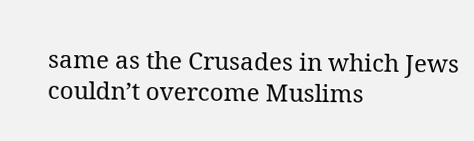same as the Crusades in which Jews couldn’t overcome Muslims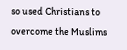so used Christians to overcome the Muslims